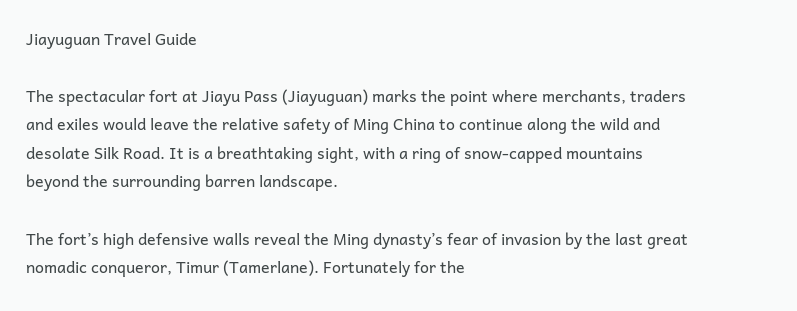Jiayuguan Travel Guide

The spectacular fort at Jiayu Pass (Jiayuguan) marks the point where merchants, traders and exiles would leave the relative safety of Ming China to continue along the wild and desolate Silk Road. It is a breathtaking sight, with a ring of snow-capped mountains beyond the surrounding barren landscape.

The fort’s high defensive walls reveal the Ming dynasty’s fear of invasion by the last great nomadic conqueror, Timur (Tamerlane). Fortunately for the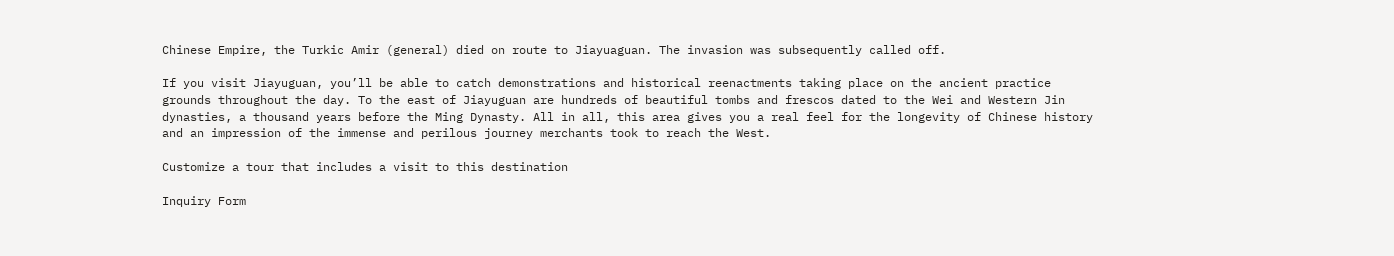Chinese Empire, the Turkic Amir (general) died on route to Jiayuaguan. The invasion was subsequently called off.

If you visit Jiayuguan, you’ll be able to catch demonstrations and historical reenactments taking place on the ancient practice grounds throughout the day. To the east of Jiayuguan are hundreds of beautiful tombs and frescos dated to the Wei and Western Jin dynasties, a thousand years before the Ming Dynasty. All in all, this area gives you a real feel for the longevity of Chinese history and an impression of the immense and perilous journey merchants took to reach the West.

Customize a tour that includes a visit to this destination

Inquiry Form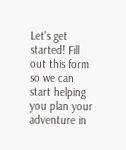Let's get started! Fill out this form so we can start helping you plan your adventure in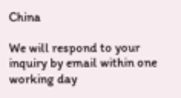China

We will respond to your inquiry by email within one working day